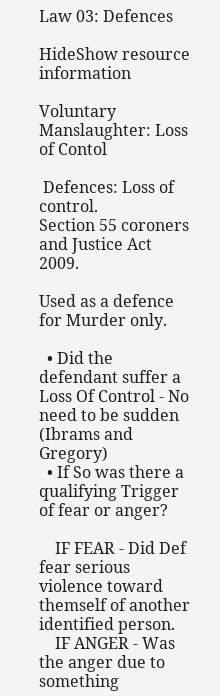Law 03: Defences

HideShow resource information

Voluntary Manslaughter: Loss of Contol

 Defences: Loss of control.           Section 55 coroners and Justice Act 2009.

Used as a defence for Murder only.

  • Did the defendant suffer a Loss Of Control - No need to be sudden (Ibrams and Gregory)
  • If So was there a qualifying Trigger of fear or anger?

    IF FEAR - Did Def fear serious violence toward themself of another identified person.
    IF ANGER - Was the anger due to something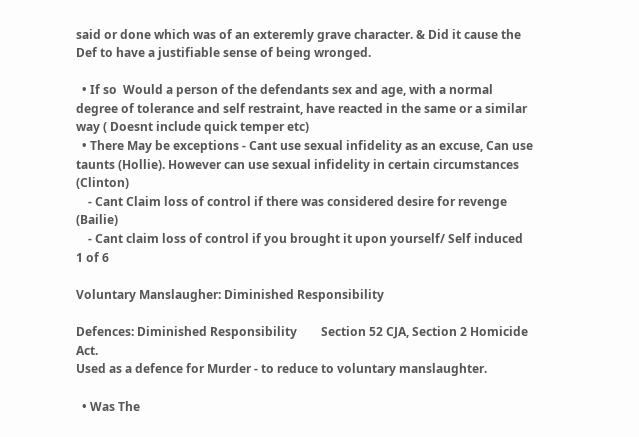said or done which was of an exteremly grave character. & Did it cause the Def to have a justifiable sense of being wronged.

  • If so  Would a person of the defendants sex and age, with a normal degree of tolerance and self restraint, have reacted in the same or a similar way ( Doesnt include quick temper etc)
  • There May be exceptions - Cant use sexual infidelity as an excuse, Can use taunts (Hollie). However can use sexual infidelity in certain circumstances (Clinton)
    - Cant Claim loss of control if there was considered desire for revenge (Bailie)
    - Cant claim loss of control if you brought it upon yourself/ Self induced
1 of 6

Voluntary Manslaugher: Diminished Responsibility

Defences: Diminished Responsibility        Section 52 CJA, Section 2 Homicide Act.
Used as a defence for Murder - to reduce to voluntary manslaughter.

  • Was The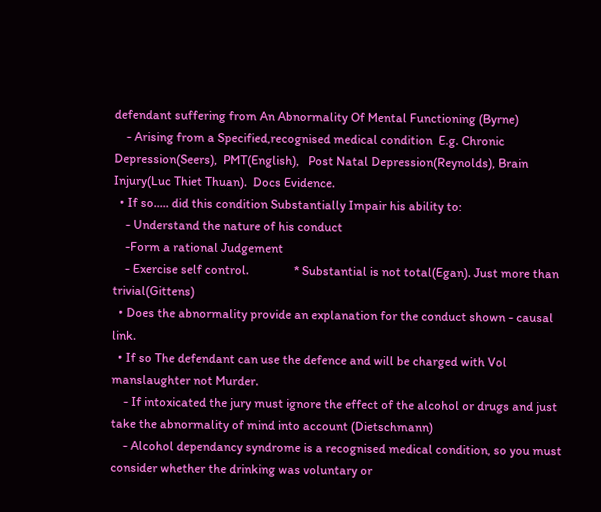defendant suffering from An Abnormality Of Mental Functioning (Byrne)
    - Arising from a Specified,recognised medical condition  E.g. Chronic Depression(Seers),  PMT(English),   Post Natal Depression(Reynolds), Brain Injury(Luc Thiet Thuan).  Docs Evidence.
  • If so..... did this condition Substantially Impair his ability to:
    - Understand the nature of his conduct
    -Form a rational Judgement
    - Exercise self control.               * Substantial is not total(Egan). Just more than trivial(Gittens)
  • Does the abnormality provide an explanation for the conduct shown - causal link.
  • If so The defendant can use the defence and will be charged with Vol manslaughter not Murder.
    - If intoxicated the jury must ignore the effect of the alcohol or drugs and just take the abnormality of mind into account (Dietschmann)
    - Alcohol dependancy syndrome is a recognised medical condition, so you must consider whether the drinking was voluntary or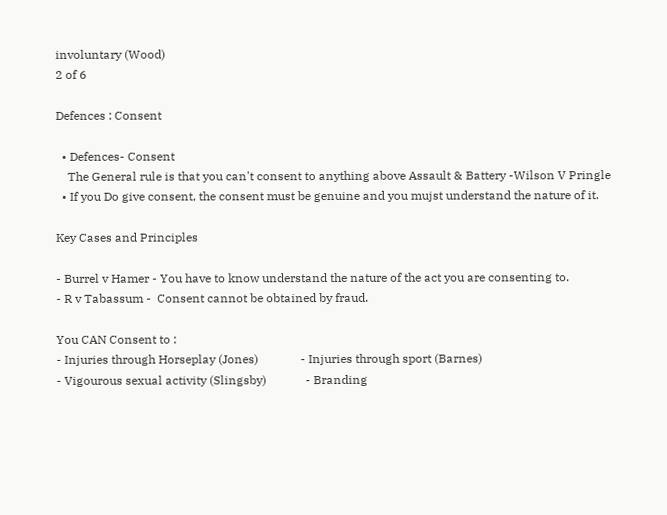involuntary (Wood)
2 of 6

Defences : Consent

  • Defences- Consent
    The General rule is that you can't consent to anything above Assault & Battery -Wilson V Pringle
  • If you Do give consent, the consent must be genuine and you mujst understand the nature of it.

Key Cases and Principles

- Burrel v Hamer - You have to know understand the nature of the act you are consenting to.
- R v Tabassum -  Consent cannot be obtained by fraud.

You CAN Consent to :
- Injuries through Horseplay (Jones)              - Injuries through sport (Barnes)
- Vigourous sexual activity (Slingsby)             - Branding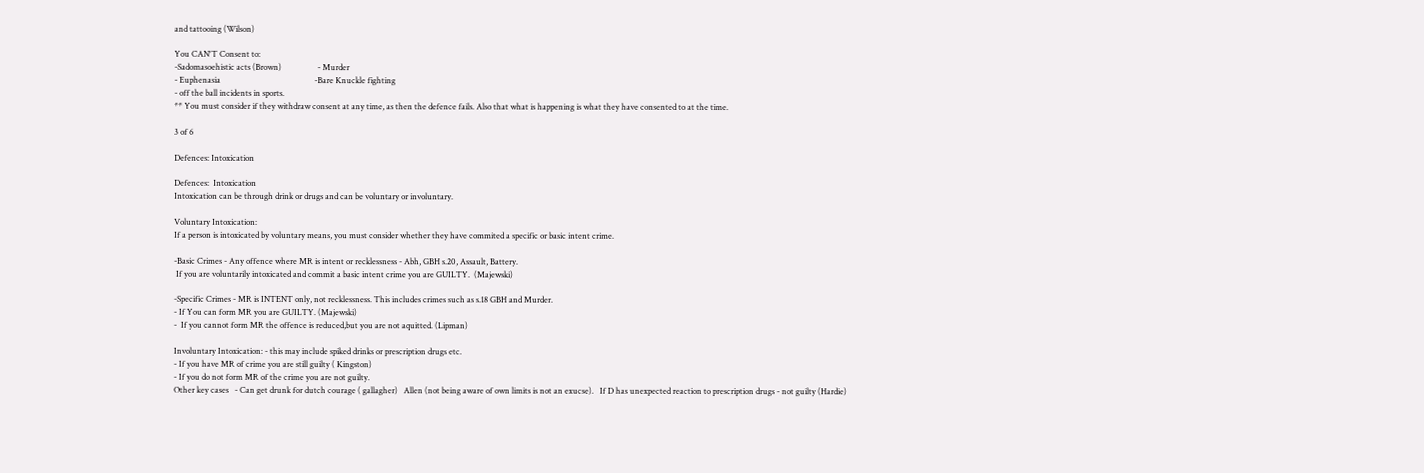and tattooing (Wilson)

You CAN'T Consent to:
-Sadomasoehistic acts (Brown)                  - Murder
- Euphenasia                                               -Bare Knuckle fighting
- off the ball incidents in sports.
** You must consider if they withdraw consent at any time, as then the defence fails. Also that what is happening is what they have consented to at the time.

3 of 6

Defences: Intoxication

Defences:  Intoxication
Intoxication can be through drink or drugs and can be voluntary or involuntary.

Voluntary Intoxication:
If a person is intoxicated by voluntary means, you must consider whether they have commited a specific or basic intent crime.

-Basic Crimes - Any offence where MR is intent or recklessness - Abh, GBH s.20, Assault, Battery.
 If you are voluntarily intoxicated and commit a basic intent crime you are GUILTY.  (Majewski)

-Specific Crimes - MR is INTENT only, not recklessness. This includes crimes such as s.18 GBH and Murder.
- If You can form MR you are GUILTY. (Majewski)
-  If you cannot form MR the offence is reduced,but you are not aquitted. (Lipman)

Involuntary Intoxication: - this may include spiked drinks or prescription drugs etc.
- If you have MR of crime you are still guilty ( Kingston)
- If you do not form MR of the crime you are not guilty.
Other key cases   - Can get drunk for dutch courage ( gallagher)   Allen (not being aware of own limits is not an exucse).   If D has unexpected reaction to prescription drugs - not guilty (Hardie)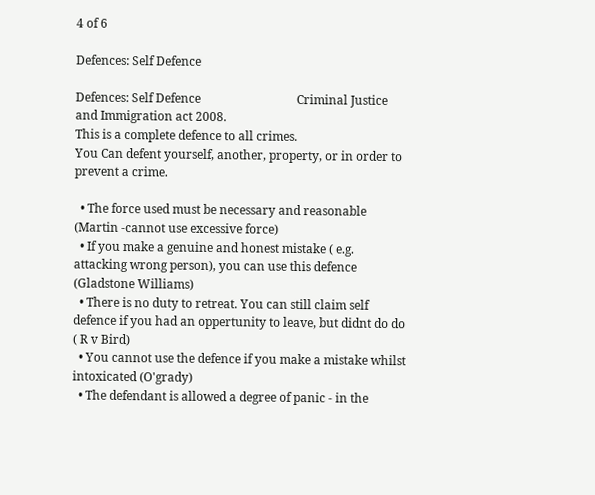4 of 6

Defences: Self Defence

Defences: Self Defence                                Criminal Justice and Immigration act 2008.
This is a complete defence to all crimes.
You Can defent yourself, another, property, or in order to prevent a crime.

  • The force used must be necessary and reasonable (Martin -cannot use excessive force)
  • If you make a genuine and honest mistake ( e.g. attacking wrong person), you can use this defence (Gladstone Williams)
  • There is no duty to retreat. You can still claim self defence if you had an oppertunity to leave, but didnt do do ( R v Bird)
  • You cannot use the defence if you make a mistake whilst  intoxicated (O'grady)
  • The defendant is allowed a degree of panic - in the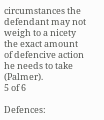circumstances the defendant may not weigh to a nicety the exact amount of defencive action he needs to take (Palmer).
5 of 6

Defences: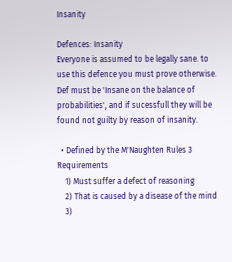Insanity

Defences: Insanity
Everyone is assumed to be legally sane. to use this defence you must prove otherwise.
Def must be 'Insane on the balance of probabilities', and if sucessfull they will be found not guilty by reason of insanity.

  • Defined by the M'Naughten Rules 3 Requirements
    1) Must suffer a defect of reasoning
    2) That is caused by a disease of the mind
    3)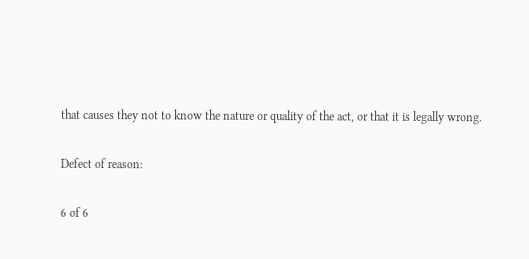that causes they not to know the nature or quality of the act, or that it is legally wrong.

Defect of reason:

6 of 6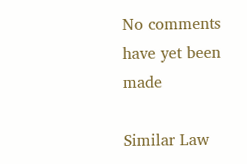No comments have yet been made

Similar Law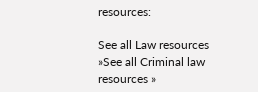resources:

See all Law resources »See all Criminal law resources »